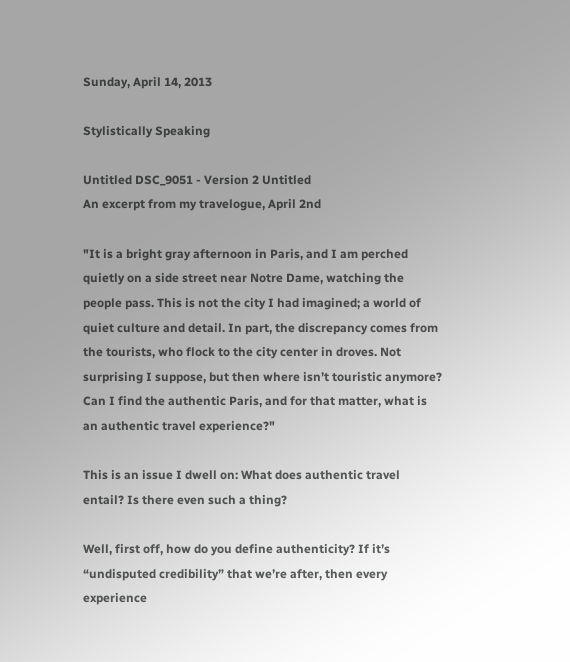Sunday, April 14, 2013

Stylistically Speaking

Untitled DSC_9051 - Version 2 Untitled
An excerpt from my travelogue, April 2nd

"It is a bright gray afternoon in Paris, and I am perched quietly on a side street near Notre Dame, watching the people pass. This is not the city I had imagined; a world of quiet culture and detail. In part, the discrepancy comes from the tourists, who flock to the city center in droves. Not surprising I suppose, but then where isn’t touristic anymore? Can I find the authentic Paris, and for that matter, what is an authentic travel experience?"

This is an issue I dwell on: What does authentic travel entail? Is there even such a thing?

Well, first off, how do you define authenticity? If it’s “undisputed credibility” that we’re after, then every experience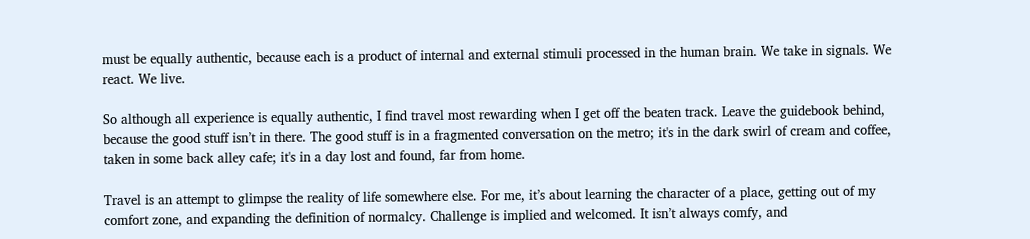must be equally authentic, because each is a product of internal and external stimuli processed in the human brain. We take in signals. We react. We live.

So although all experience is equally authentic, I find travel most rewarding when I get off the beaten track. Leave the guidebook behind, because the good stuff isn’t in there. The good stuff is in a fragmented conversation on the metro; it's in the dark swirl of cream and coffee, taken in some back alley cafe; it's in a day lost and found, far from home.

Travel is an attempt to glimpse the reality of life somewhere else. For me, it’s about learning the character of a place, getting out of my comfort zone, and expanding the definition of normalcy. Challenge is implied and welcomed. It isn’t always comfy, and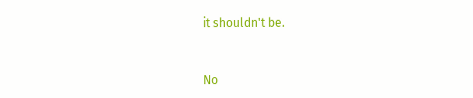it shouldn't be.


No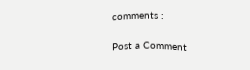comments :

Post a Comment